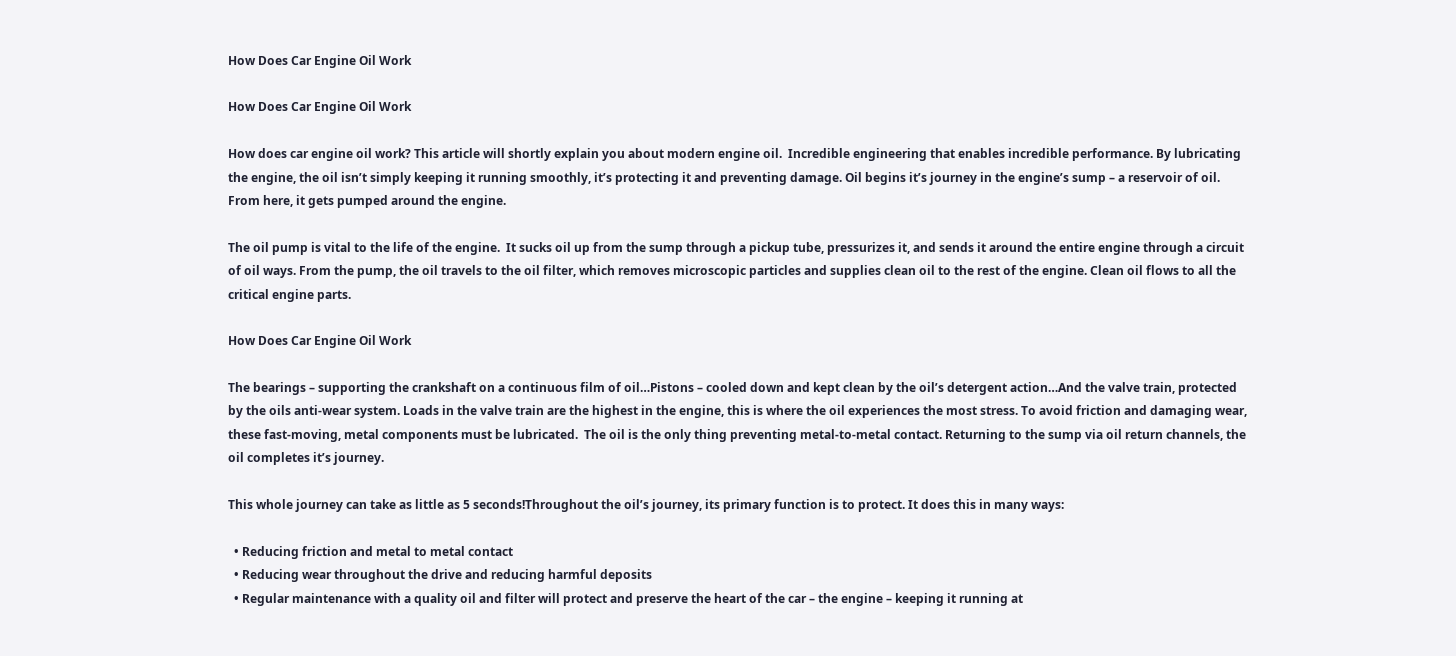How Does Car Engine Oil Work

How Does Car Engine Oil Work

How does car engine oil work? This article will shortly explain you about modern engine oil.  Incredible engineering that enables incredible performance. By lubricating the engine, the oil isn’t simply keeping it running smoothly, it’s protecting it and preventing damage. Oil begins it’s journey in the engine’s sump – a reservoir of oil. From here, it gets pumped around the engine.

The oil pump is vital to the life of the engine.  It sucks oil up from the sump through a pickup tube, pressurizes it, and sends it around the entire engine through a circuit of oil ways. From the pump, the oil travels to the oil filter, which removes microscopic particles and supplies clean oil to the rest of the engine. Clean oil flows to all the critical engine parts.

How Does Car Engine Oil Work

The bearings – supporting the crankshaft on a continuous film of oil…Pistons – cooled down and kept clean by the oil’s detergent action…And the valve train, protected by the oils anti-wear system. Loads in the valve train are the highest in the engine, this is where the oil experiences the most stress. To avoid friction and damaging wear, these fast-moving, metal components must be lubricated.  The oil is the only thing preventing metal-to-metal contact. Returning to the sump via oil return channels, the oil completes it’s journey.

This whole journey can take as little as 5 seconds!Throughout the oil’s journey, its primary function is to protect. It does this in many ways:

  • Reducing friction and metal to metal contact
  • Reducing wear throughout the drive and reducing harmful deposits
  • Regular maintenance with a quality oil and filter will protect and preserve the heart of the car – the engine – keeping it running at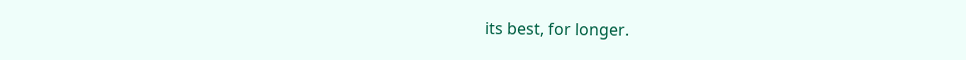its best, for longer.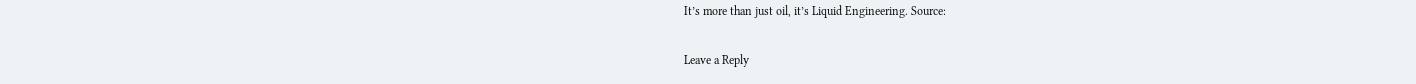It’s more than just oil, it’s Liquid Engineering. Source:

Leave a Reply